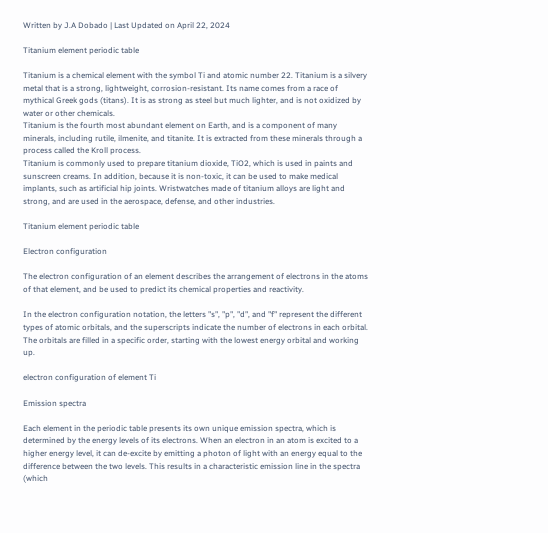Written by J.A Dobado | Last Updated on April 22, 2024

Titanium element periodic table

Titanium is a chemical element with the symbol Ti and atomic number 22. Titanium is a silvery metal that is a strong, lightweight, corrosion-resistant. Its name comes from a race of mythical Greek gods (titans). It is as strong as steel but much lighter, and is not oxidized by water or other chemicals.
Titanium is the fourth most abundant element on Earth, and is a component of many minerals, including rutile, ilmenite, and titanite. It is extracted from these minerals through a process called the Kroll process.
Titanium is commonly used to prepare titanium dioxide, TiO2, which is used in paints and sunscreen creams. In addition, because it is non-toxic, it can be used to make medical implants, such as artificial hip joints. Wristwatches made of titanium alloys are light and strong, and are used in the aerospace, defense, and other industries.

Titanium element periodic table

Electron configuration

The electron configuration of an element describes the arrangement of electrons in the atoms of that element, and be used to predict its chemical properties and reactivity.

In the electron configuration notation, the letters "s", "p", "d", and "f" represent the different types of atomic orbitals, and the superscripts indicate the number of electrons in each orbital. The orbitals are filled in a specific order, starting with the lowest energy orbital and working up.

electron configuration of element Ti

Emission spectra

Each element in the periodic table presents its own unique emission spectra, which is determined by the energy levels of its electrons. When an electron in an atom is excited to a higher energy level, it can de-excite by emitting a photon of light with an energy equal to the difference between the two levels. This results in a characteristic emission line in the spectra (which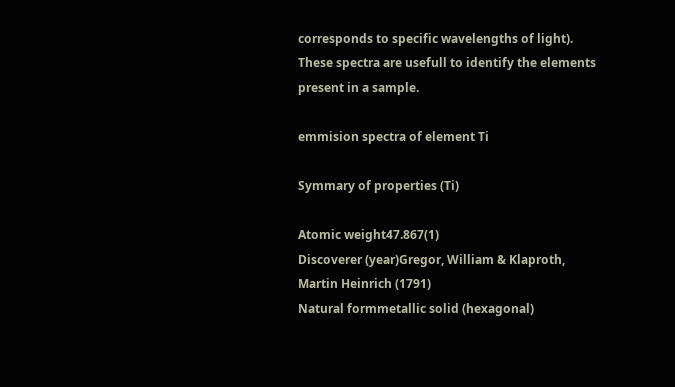corresponds to specific wavelengths of light). These spectra are usefull to identify the elements present in a sample.

emmision spectra of element Ti

Symmary of properties (Ti)

Atomic weight47.867(1)
Discoverer (year)Gregor, William & Klaproth, Martin Heinrich (1791)
Natural formmetallic solid (hexagonal)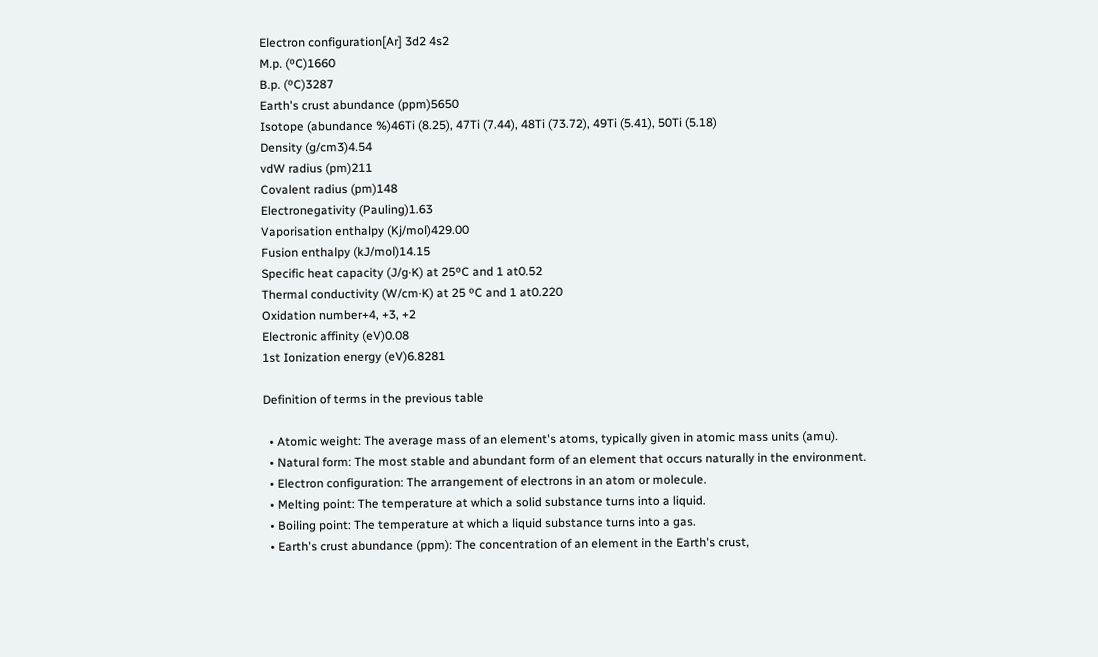Electron configuration[Ar] 3d2 4s2
M.p. (ºC)1660
B.p. (ºC)3287
Earth's crust abundance (ppm)5650
Isotope (abundance %)46Ti (8.25), 47Ti (7.44), 48Ti (73.72), 49Ti (5.41), 50Ti (5.18)
Density (g/cm3)4.54
vdW radius (pm)211
Covalent radius (pm)148
Electronegativity (Pauling)1.63
Vaporisation enthalpy (Kj/mol)429.00
Fusion enthalpy (kJ/mol)14.15
Specific heat capacity (J/g·K) at 25ºC and 1 at0.52
Thermal conductivity (W/cm·K) at 25 ºC and 1 at0.220
Oxidation number+4, +3, +2
Electronic affinity (eV)0.08
1st Ionization energy (eV)6.8281

Definition of terms in the previous table

  • Atomic weight: The average mass of an element's atoms, typically given in atomic mass units (amu).
  • Natural form: The most stable and abundant form of an element that occurs naturally in the environment.
  • Electron configuration: The arrangement of electrons in an atom or molecule.
  • Melting point: The temperature at which a solid substance turns into a liquid.
  • Boiling point: The temperature at which a liquid substance turns into a gas.
  • Earth's crust abundance (ppm): The concentration of an element in the Earth's crust,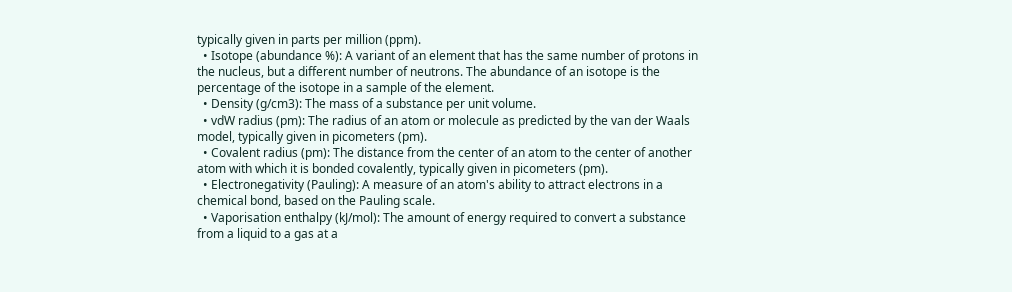typically given in parts per million (ppm).
  • Isotope (abundance %): A variant of an element that has the same number of protons in the nucleus, but a different number of neutrons. The abundance of an isotope is the percentage of the isotope in a sample of the element.
  • Density (g/cm3): The mass of a substance per unit volume.
  • vdW radius (pm): The radius of an atom or molecule as predicted by the van der Waals model, typically given in picometers (pm).
  • Covalent radius (pm): The distance from the center of an atom to the center of another atom with which it is bonded covalently, typically given in picometers (pm).
  • Electronegativity (Pauling): A measure of an atom's ability to attract electrons in a chemical bond, based on the Pauling scale.
  • Vaporisation enthalpy (kJ/mol): The amount of energy required to convert a substance from a liquid to a gas at a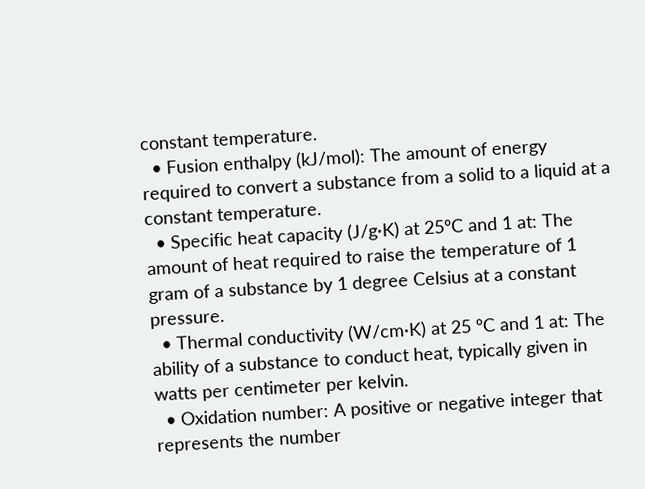constant temperature.
  • Fusion enthalpy (kJ/mol): The amount of energy required to convert a substance from a solid to a liquid at a constant temperature.
  • Specific heat capacity (J/g·K) at 25ºC and 1 at: The amount of heat required to raise the temperature of 1 gram of a substance by 1 degree Celsius at a constant pressure.
  • Thermal conductivity (W/cm·K) at 25 ºC and 1 at: The ability of a substance to conduct heat, typically given in watts per centimeter per kelvin.
  • Oxidation number: A positive or negative integer that represents the number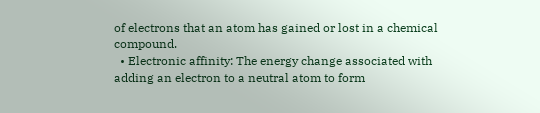of electrons that an atom has gained or lost in a chemical compound.
  • Electronic affinity: The energy change associated with adding an electron to a neutral atom to form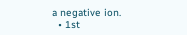a negative ion.
  • 1st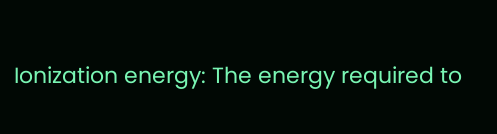Ionization energy: The energy required to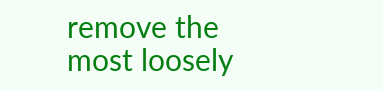remove the most loosely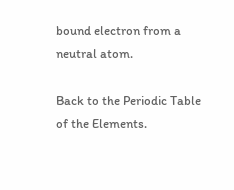bound electron from a neutral atom.

Back to the Periodic Table of the Elements.